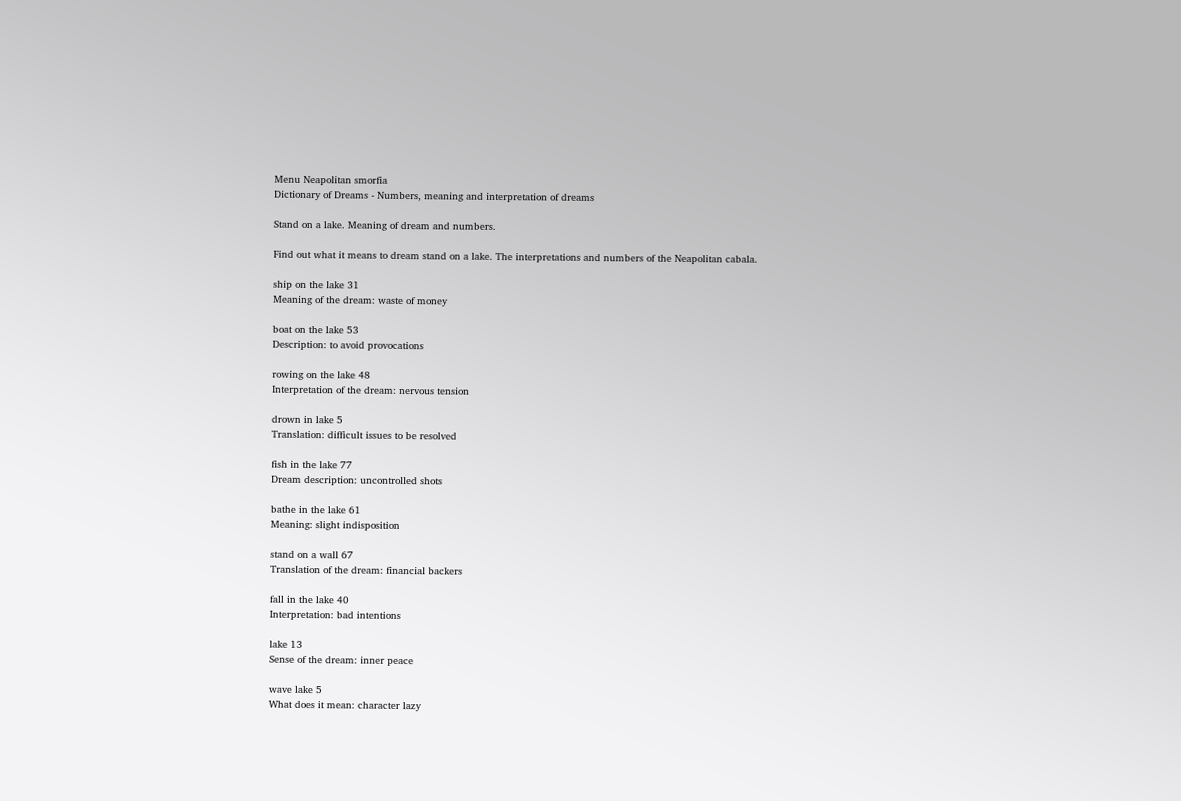Menu Neapolitan smorfia
Dictionary of Dreams - Numbers, meaning and interpretation of dreams

Stand on a lake. Meaning of dream and numbers.

Find out what it means to dream stand on a lake. The interpretations and numbers of the Neapolitan cabala.

ship on the lake 31
Meaning of the dream: waste of money

boat on the lake 53
Description: to avoid provocations

rowing on the lake 48
Interpretation of the dream: nervous tension

drown in lake 5
Translation: difficult issues to be resolved

fish in the lake 77
Dream description: uncontrolled shots

bathe in the lake 61
Meaning: slight indisposition

stand on a wall 67
Translation of the dream: financial backers

fall in the lake 40
Interpretation: bad intentions

lake 13
Sense of the dream: inner peace

wave lake 5
What does it mean: character lazy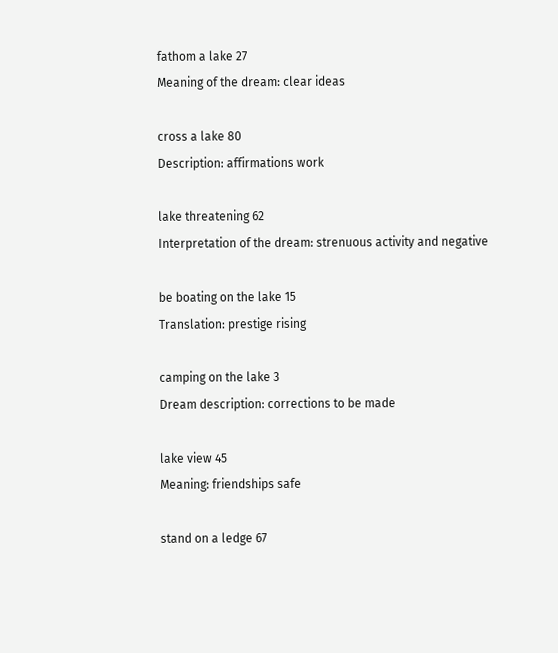fathom a lake 27
Meaning of the dream: clear ideas

cross a lake 80
Description: affirmations work

lake threatening 62
Interpretation of the dream: strenuous activity and negative

be boating on the lake 15
Translation: prestige rising

camping on the lake 3
Dream description: corrections to be made

lake view 45
Meaning: friendships safe

stand on a ledge 67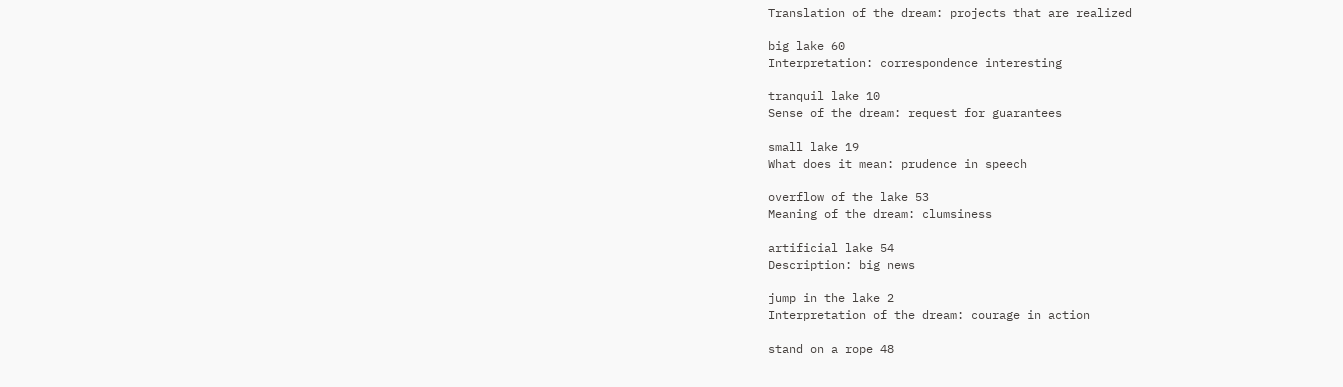Translation of the dream: projects that are realized

big lake 60
Interpretation: correspondence interesting

tranquil lake 10
Sense of the dream: request for guarantees

small lake 19
What does it mean: prudence in speech

overflow of the lake 53
Meaning of the dream: clumsiness

artificial lake 54
Description: big news

jump in the lake 2
Interpretation of the dream: courage in action

stand on a rope 48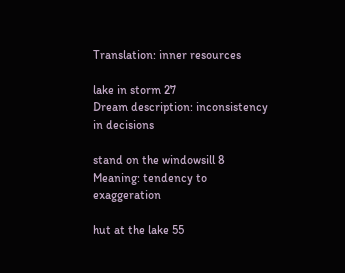Translation: inner resources

lake in storm 27
Dream description: inconsistency in decisions

stand on the windowsill 8
Meaning: tendency to exaggeration

hut at the lake 55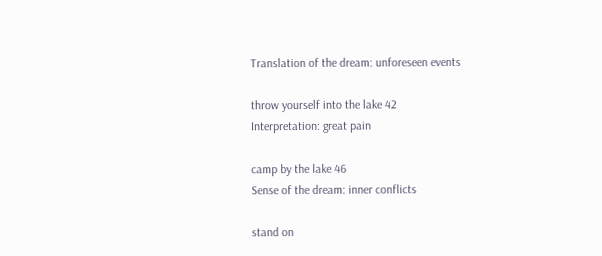Translation of the dream: unforeseen events

throw yourself into the lake 42
Interpretation: great pain

camp by the lake 46
Sense of the dream: inner conflicts

stand on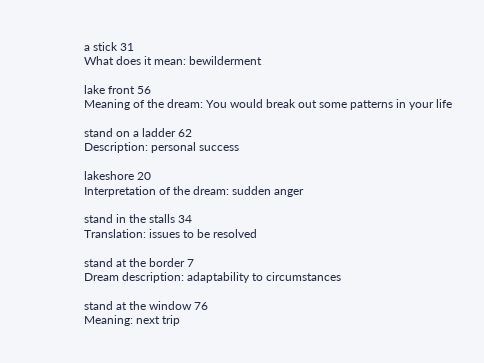a stick 31
What does it mean: bewilderment

lake front 56
Meaning of the dream: You would break out some patterns in your life

stand on a ladder 62
Description: personal success

lakeshore 20
Interpretation of the dream: sudden anger

stand in the stalls 34
Translation: issues to be resolved

stand at the border 7
Dream description: adaptability to circumstances

stand at the window 76
Meaning: next trip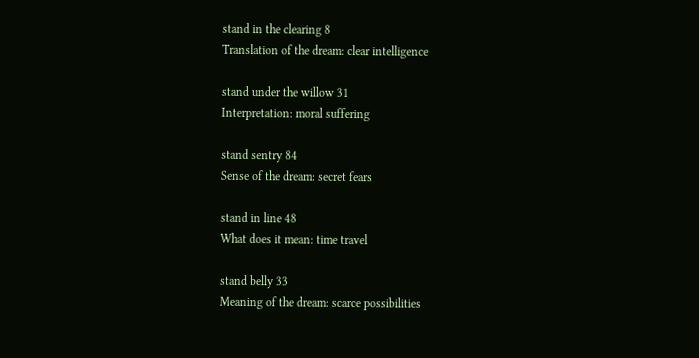stand in the clearing 8
Translation of the dream: clear intelligence

stand under the willow 31
Interpretation: moral suffering

stand sentry 84
Sense of the dream: secret fears

stand in line 48
What does it mean: time travel

stand belly 33
Meaning of the dream: scarce possibilities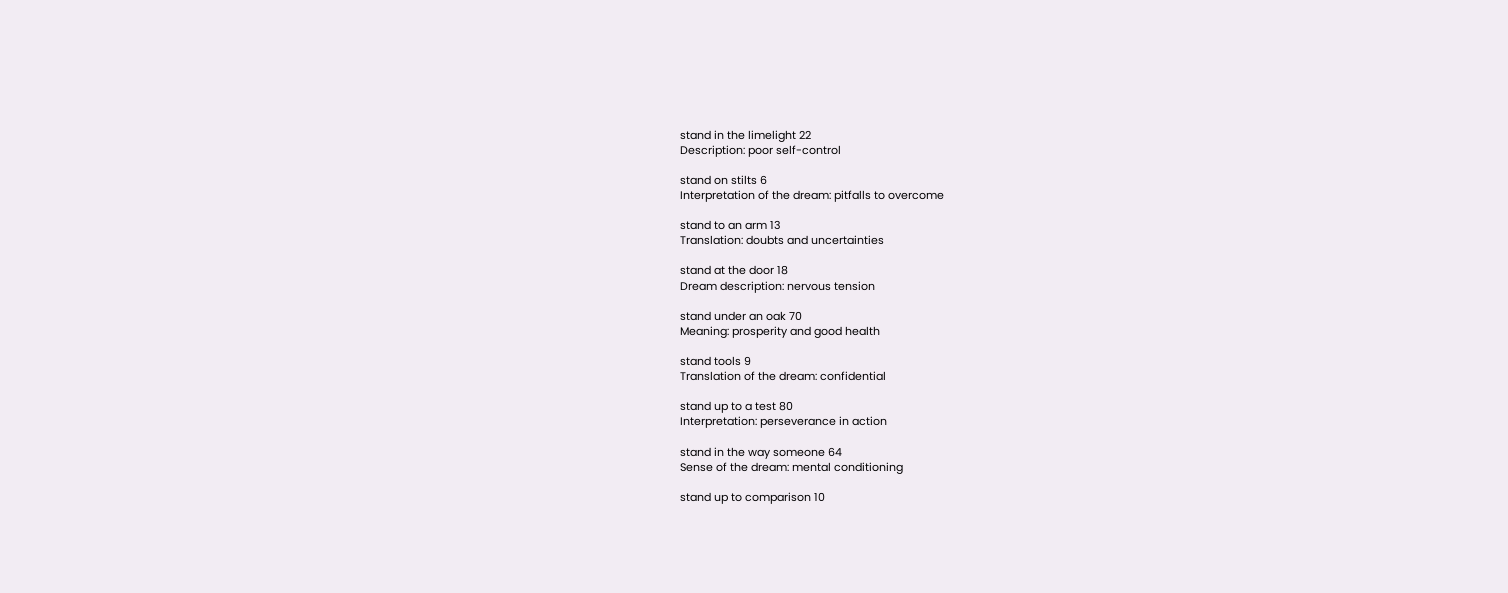stand in the limelight 22
Description: poor self-control

stand on stilts 6
Interpretation of the dream: pitfalls to overcome

stand to an arm 13
Translation: doubts and uncertainties

stand at the door 18
Dream description: nervous tension

stand under an oak 70
Meaning: prosperity and good health

stand tools 9
Translation of the dream: confidential

stand up to a test 80
Interpretation: perseverance in action

stand in the way someone 64
Sense of the dream: mental conditioning

stand up to comparison 10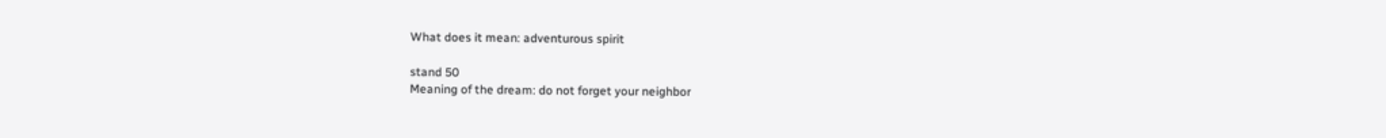What does it mean: adventurous spirit

stand 50
Meaning of the dream: do not forget your neighbor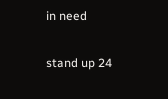in need

stand up 24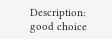Description: good choice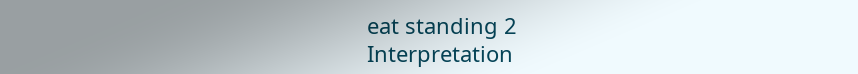eat standing 2
Interpretation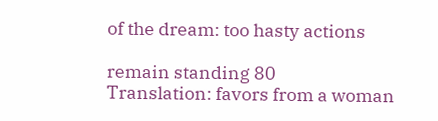of the dream: too hasty actions

remain standing 80
Translation: favors from a woman